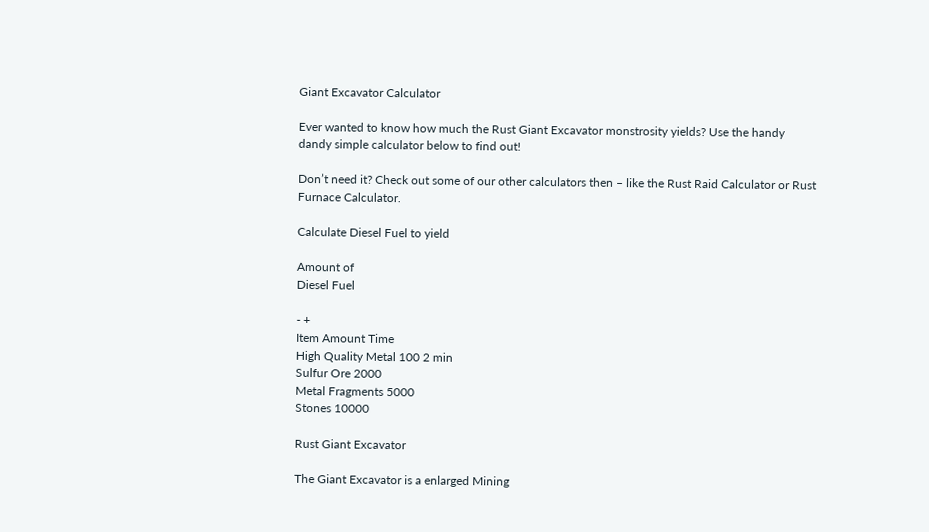Giant Excavator Calculator

Ever wanted to know how much the Rust Giant Excavator monstrosity yields? Use the handy dandy simple calculator below to find out!

Don’t need it? Check out some of our other calculators then – like the Rust Raid Calculator or Rust Furnace Calculator.

Calculate Diesel Fuel to yield

Amount of
Diesel Fuel

- +
Item Amount Time
High Quality Metal 100 2 min
Sulfur Ore 2000
Metal Fragments 5000
Stones 10000

Rust Giant Excavator

The Giant Excavator is a enlarged Mining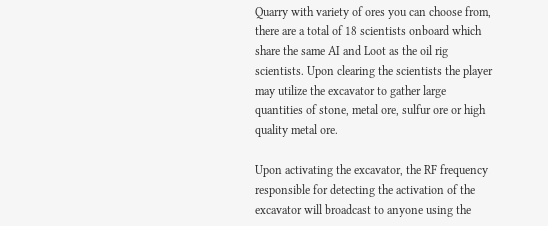Quarry with variety of ores you can choose from, there are a total of 18 scientists onboard which share the same AI and Loot as the oil rig scientists. Upon clearing the scientists the player may utilize the excavator to gather large quantities of stone, metal ore, sulfur ore or high quality metal ore.

Upon activating the excavator, the RF frequency responsible for detecting the activation of the excavator will broadcast to anyone using the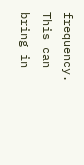frequency. This can bring in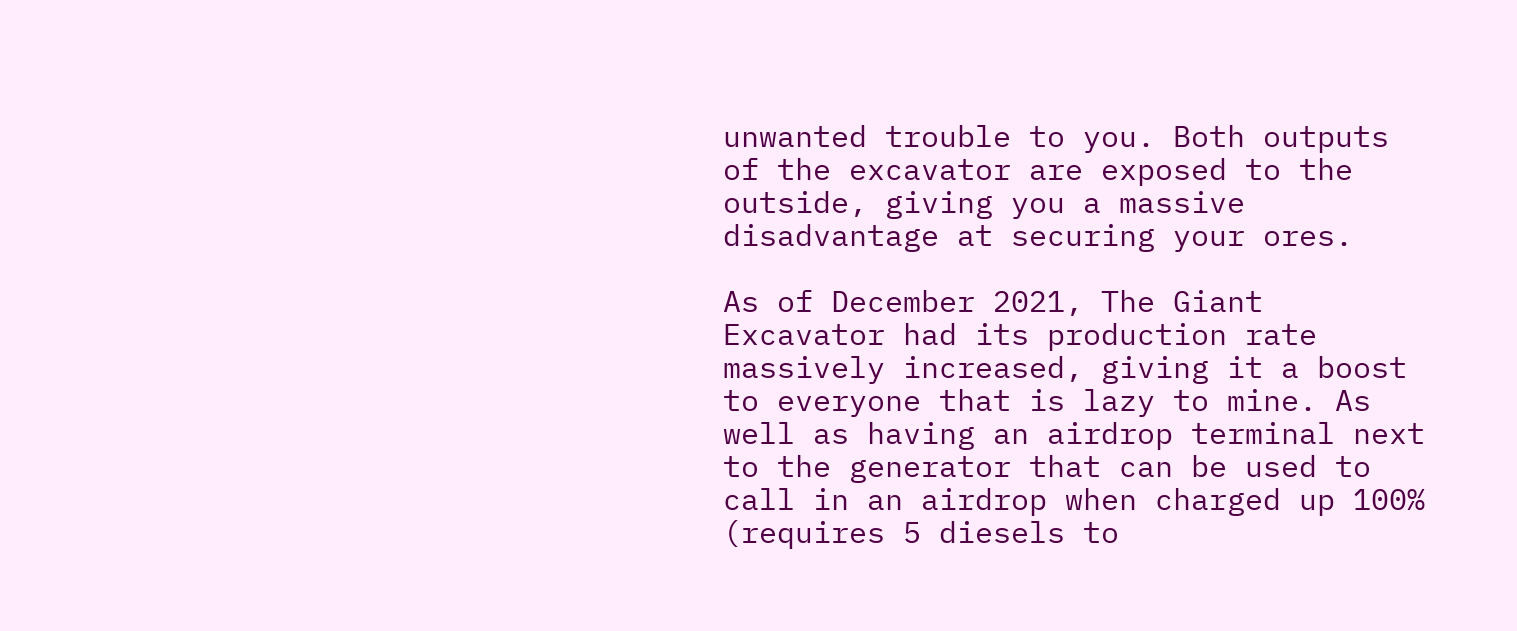unwanted trouble to you. Both outputs of the excavator are exposed to the outside, giving you a massive disadvantage at securing your ores.

As of December 2021, The Giant Excavator had its production rate massively increased, giving it a boost to everyone that is lazy to mine. As well as having an airdrop terminal next to the generator that can be used to call in an airdrop when charged up 100% (requires 5 diesels to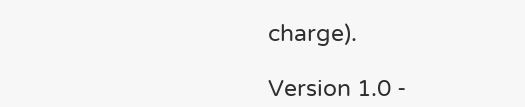charge).

Version 1.0 -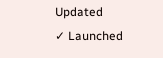Updated
✓ Launched